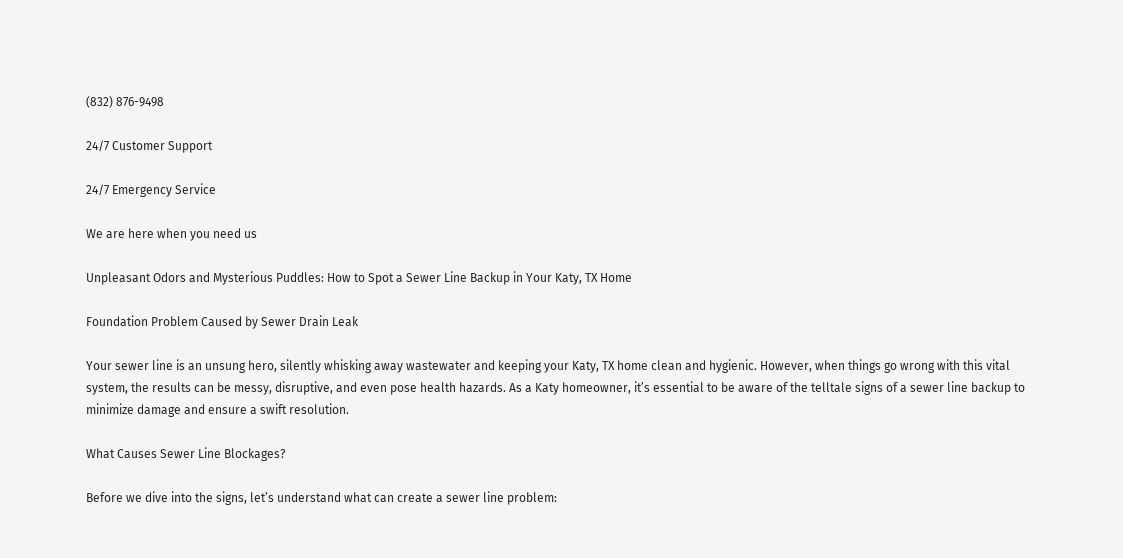(832) 876-9498

24/7 Customer Support

24/7 Emergency Service

We are here when you need us

Unpleasant Odors and Mysterious Puddles: How to Spot a Sewer Line Backup in Your Katy, TX Home

Foundation Problem Caused by Sewer Drain Leak

Your sewer line is an unsung hero, silently whisking away wastewater and keeping your Katy, TX home clean and hygienic. However, when things go wrong with this vital system, the results can be messy, disruptive, and even pose health hazards. As a Katy homeowner, it’s essential to be aware of the telltale signs of a sewer line backup to minimize damage and ensure a swift resolution.

What Causes Sewer Line Blockages?

Before we dive into the signs, let’s understand what can create a sewer line problem: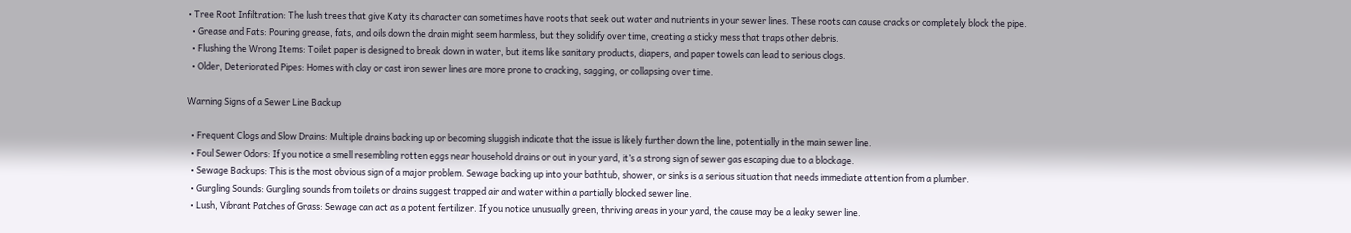• Tree Root Infiltration: The lush trees that give Katy its character can sometimes have roots that seek out water and nutrients in your sewer lines. These roots can cause cracks or completely block the pipe.
  • Grease and Fats: Pouring grease, fats, and oils down the drain might seem harmless, but they solidify over time, creating a sticky mess that traps other debris.
  • Flushing the Wrong Items: Toilet paper is designed to break down in water, but items like sanitary products, diapers, and paper towels can lead to serious clogs.
  • Older, Deteriorated Pipes: Homes with clay or cast iron sewer lines are more prone to cracking, sagging, or collapsing over time.

Warning Signs of a Sewer Line Backup

  • Frequent Clogs and Slow Drains: Multiple drains backing up or becoming sluggish indicate that the issue is likely further down the line, potentially in the main sewer line.
  • Foul Sewer Odors: If you notice a smell resembling rotten eggs near household drains or out in your yard, it’s a strong sign of sewer gas escaping due to a blockage.
  • Sewage Backups: This is the most obvious sign of a major problem. Sewage backing up into your bathtub, shower, or sinks is a serious situation that needs immediate attention from a plumber.
  • Gurgling Sounds: Gurgling sounds from toilets or drains suggest trapped air and water within a partially blocked sewer line.
  • Lush, Vibrant Patches of Grass: Sewage can act as a potent fertilizer. If you notice unusually green, thriving areas in your yard, the cause may be a leaky sewer line.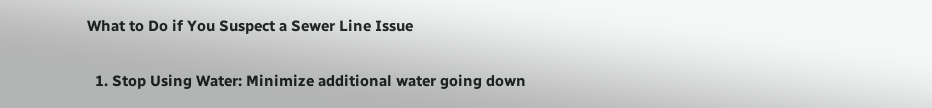What to Do if You Suspect a Sewer Line Issue

  1. Stop Using Water: Minimize additional water going down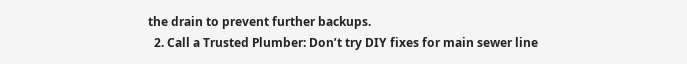the drain to prevent further backups.
  2. Call a Trusted Plumber: Don’t try DIY fixes for main sewer line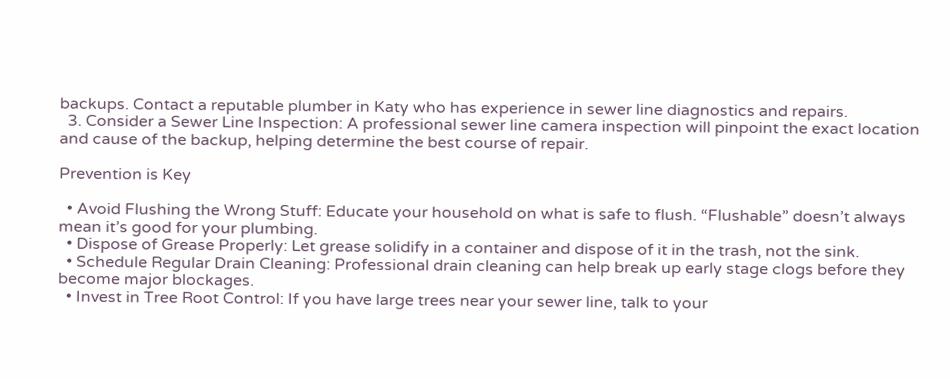backups. Contact a reputable plumber in Katy who has experience in sewer line diagnostics and repairs.
  3. Consider a Sewer Line Inspection: A professional sewer line camera inspection will pinpoint the exact location and cause of the backup, helping determine the best course of repair.

Prevention is Key

  • Avoid Flushing the Wrong Stuff: Educate your household on what is safe to flush. “Flushable” doesn’t always mean it’s good for your plumbing.
  • Dispose of Grease Properly: Let grease solidify in a container and dispose of it in the trash, not the sink.
  • Schedule Regular Drain Cleaning: Professional drain cleaning can help break up early stage clogs before they become major blockages.
  • Invest in Tree Root Control: If you have large trees near your sewer line, talk to your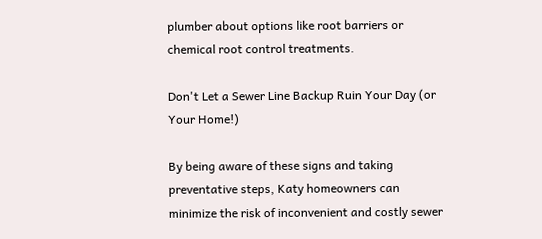plumber about options like root barriers or chemical root control treatments.

Don't Let a Sewer Line Backup Ruin Your Day (or Your Home!)

By being aware of these signs and taking preventative steps, Katy homeowners can minimize the risk of inconvenient and costly sewer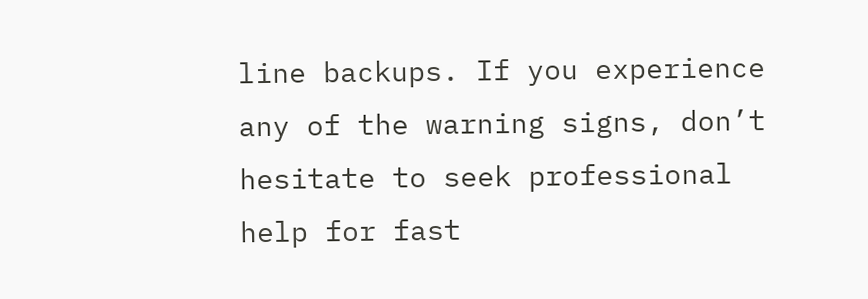line backups. If you experience any of the warning signs, don’t hesitate to seek professional help for fast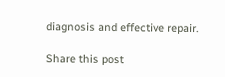diagnosis and effective repair.

Share this post